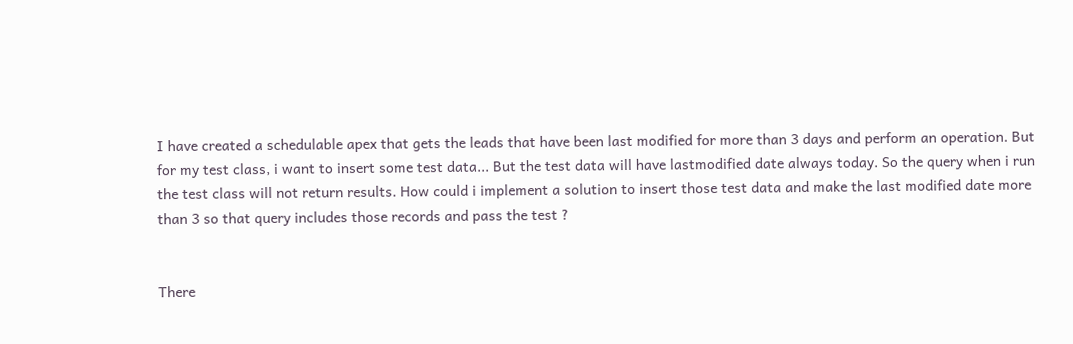I have created a schedulable apex that gets the leads that have been last modified for more than 3 days and perform an operation. But for my test class, i want to insert some test data... But the test data will have lastmodified date always today. So the query when i run the test class will not return results. How could i implement a solution to insert those test data and make the last modified date more than 3 so that query includes those records and pass the test ?


There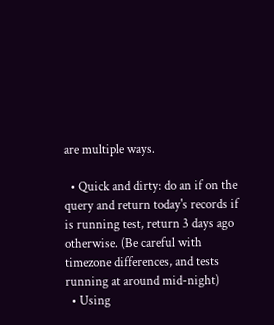are multiple ways.

  • Quick and dirty: do an if on the query and return today's records if is running test, return 3 days ago otherwise. (Be careful with timezone differences, and tests running at around mid-night)
  • Using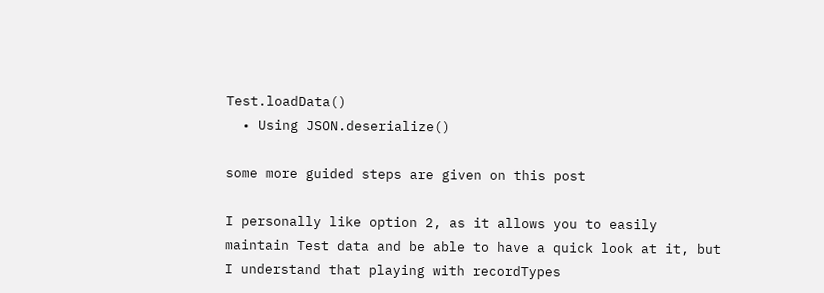Test.loadData()
  • Using JSON.deserialize()

some more guided steps are given on this post

I personally like option 2, as it allows you to easily maintain Test data and be able to have a quick look at it, but I understand that playing with recordTypes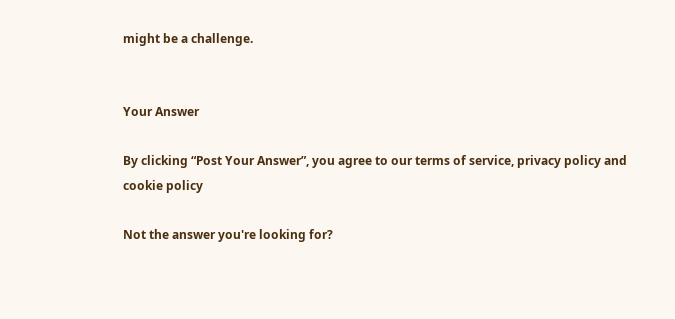might be a challenge.


Your Answer

By clicking “Post Your Answer”, you agree to our terms of service, privacy policy and cookie policy

Not the answer you're looking for?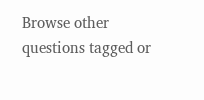Browse other questions tagged or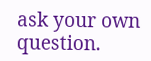ask your own question.